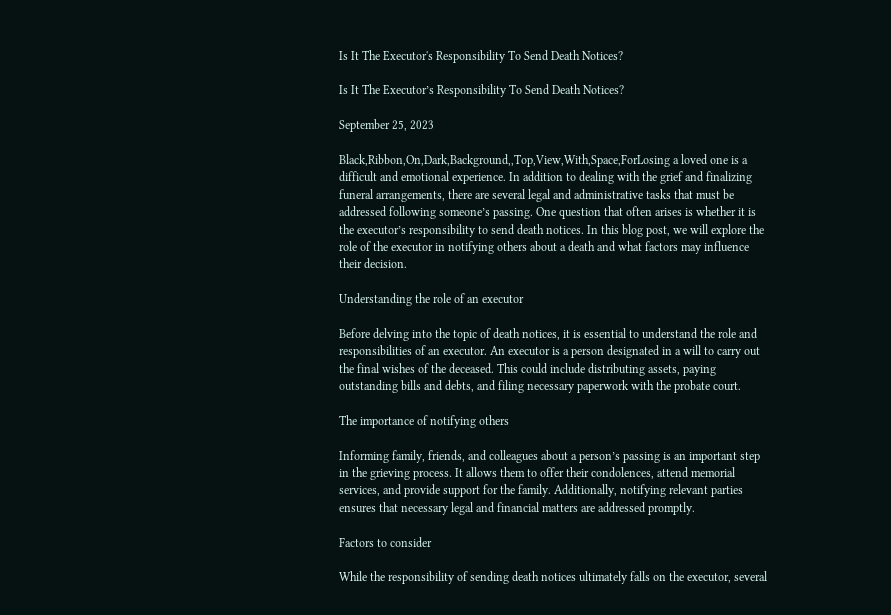Is It The Executor's Responsibility To Send Death Notices?

Is It The Executor’s Responsibility To Send Death Notices?

September 25, 2023

Black,Ribbon,On,Dark,Background,,Top,View,With,Space,ForLosing a loved one is a difficult and emotional experience. In addition to dealing with the grief and finalizing funeral arrangements, there are several legal and administrative tasks that must be addressed following someone’s passing. One question that often arises is whether it is the executor’s responsibility to send death notices. In this blog post, we will explore the role of the executor in notifying others about a death and what factors may influence their decision.

Understanding the role of an executor

Before delving into the topic of death notices, it is essential to understand the role and responsibilities of an executor. An executor is a person designated in a will to carry out the final wishes of the deceased. This could include distributing assets, paying outstanding bills and debts, and filing necessary paperwork with the probate court.

The importance of notifying others

Informing family, friends, and colleagues about a person’s passing is an important step in the grieving process. It allows them to offer their condolences, attend memorial services, and provide support for the family. Additionally, notifying relevant parties ensures that necessary legal and financial matters are addressed promptly.

Factors to consider

While the responsibility of sending death notices ultimately falls on the executor, several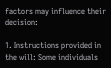factors may influence their decision:

1. Instructions provided in the will: Some individuals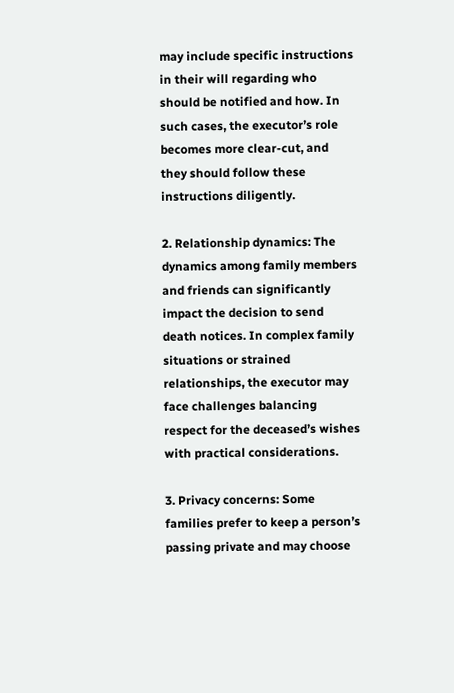may include specific instructions in their will regarding who should be notified and how. In such cases, the executor’s role becomes more clear-cut, and they should follow these instructions diligently.

2. Relationship dynamics: The dynamics among family members and friends can significantly impact the decision to send death notices. In complex family situations or strained relationships, the executor may face challenges balancing respect for the deceased’s wishes with practical considerations.

3. Privacy concerns: Some families prefer to keep a person’s passing private and may choose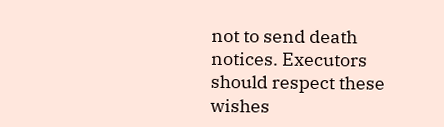not to send death notices. Executors should respect these wishes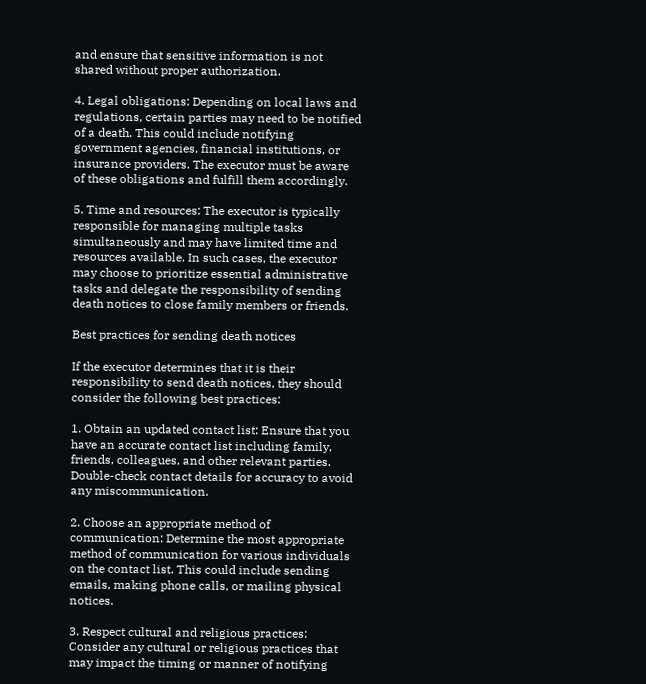and ensure that sensitive information is not shared without proper authorization.

4. Legal obligations: Depending on local laws and regulations, certain parties may need to be notified of a death. This could include notifying government agencies, financial institutions, or insurance providers. The executor must be aware of these obligations and fulfill them accordingly.

5. Time and resources: The executor is typically responsible for managing multiple tasks simultaneously and may have limited time and resources available. In such cases, the executor may choose to prioritize essential administrative tasks and delegate the responsibility of sending death notices to close family members or friends.

Best practices for sending death notices

If the executor determines that it is their responsibility to send death notices, they should consider the following best practices:

1. Obtain an updated contact list: Ensure that you have an accurate contact list including family, friends, colleagues, and other relevant parties. Double-check contact details for accuracy to avoid any miscommunication.

2. Choose an appropriate method of communication: Determine the most appropriate method of communication for various individuals on the contact list. This could include sending emails, making phone calls, or mailing physical notices.

3. Respect cultural and religious practices: Consider any cultural or religious practices that may impact the timing or manner of notifying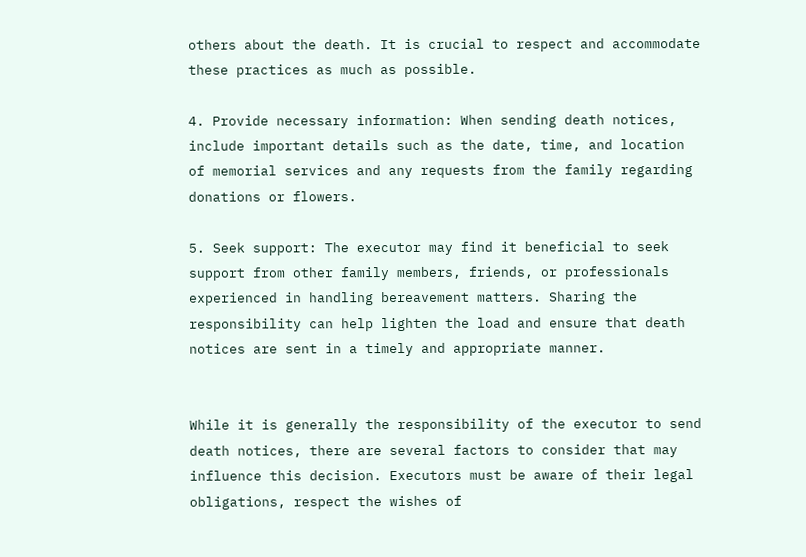others about the death. It is crucial to respect and accommodate these practices as much as possible.

4. Provide necessary information: When sending death notices, include important details such as the date, time, and location of memorial services and any requests from the family regarding donations or flowers.

5. Seek support: The executor may find it beneficial to seek support from other family members, friends, or professionals experienced in handling bereavement matters. Sharing the responsibility can help lighten the load and ensure that death notices are sent in a timely and appropriate manner.


While it is generally the responsibility of the executor to send death notices, there are several factors to consider that may influence this decision. Executors must be aware of their legal obligations, respect the wishes of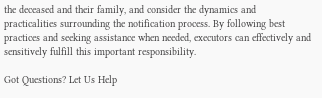the deceased and their family, and consider the dynamics and practicalities surrounding the notification process. By following best practices and seeking assistance when needed, executors can effectively and sensitively fulfill this important responsibility.

Got Questions? Let Us Help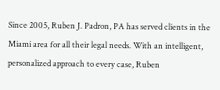Since 2005, Ruben J. Padron, PA has served clients in the Miami area for all their legal needs. With an intelligent, personalized approach to every case, Ruben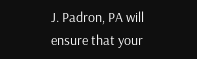J. Padron, PA will ensure that your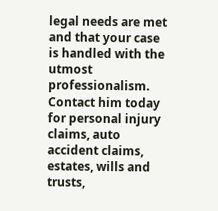legal needs are met and that your case is handled with the utmost professionalism. Contact him today for personal injury claims, auto accident claims, estates, wills and trusts,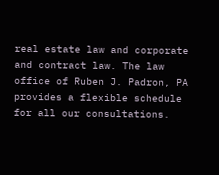real estate law and corporate and contract law. The law office of Ruben J. Padron, PA provides a flexible schedule for all our consultations.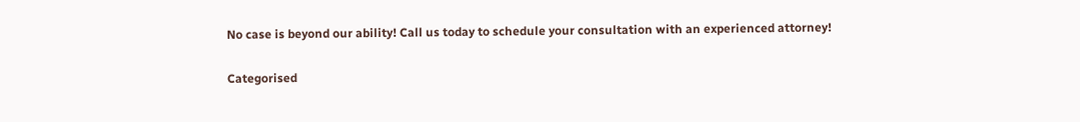No case is beyond our ability! Call us today to schedule your consultation with an experienced attorney!

Categorised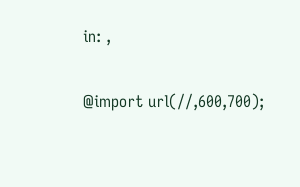in: ,

@import url(//,600,700);